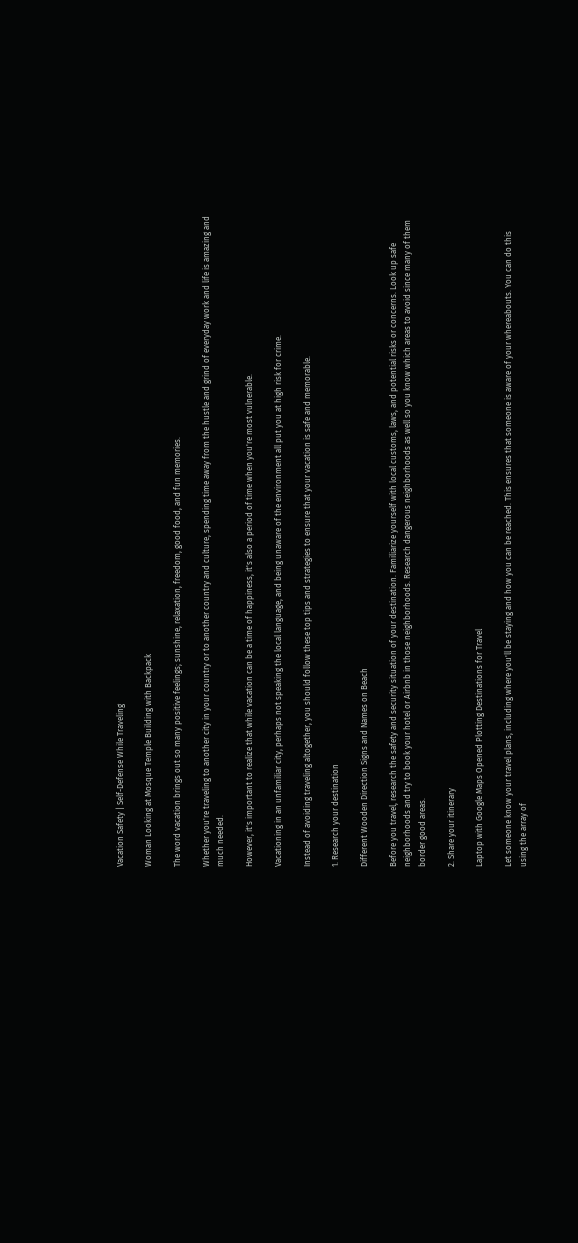Vacation Safety | Self-Defense While Traveling

Woman Looking at Mosque Temple Building with Backpack

The word vacation brings out so many positive feelings; sunshine, relaxation, freedom, good food, and fun memories.

Whether you're traveling to another city in your country or to another country and culture, spending time away from the hustle and grind of everyday work and life is amazing and much needed.

However, it's important to realize that while vacation can be a time of happiness, it's also a period of time when you're most vulnerable.

Vacationing in an unfamiliar city, perhaps not speaking the local language, and being unaware of the environment all put you at high risk for crime.

Instead of avoiding traveling altogether, you should follow these top tips and strategies to ensure that your vacation is safe and memorable.

1. Research your destination

Different Wooden Direction Signs and Names on Beach

Before you travel, research the safety and security situation of your destination. Familiarize yourself with local customs, laws, and potential risks or concerns. Look up safe neighborhoods and try to book your hotel or Airbnb in those neighborhoods. Research dangerous neighborhoods as well so you know which areas to avoid since many of them border good areas.

2. Share your itinerary

Laptop with Google Maps Opened Plotting Destinations for Travel

Let someone know your travel plans, including where you'll be staying and how you can be reached. This ensures that someone is aware of your whereabouts. You can do this using the array of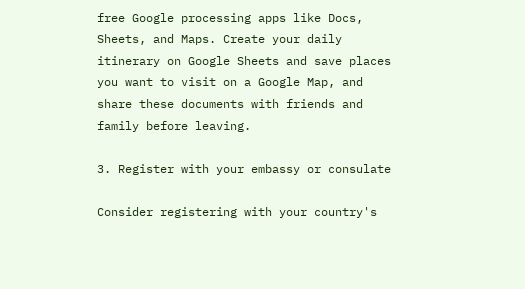free Google processing apps like Docs, Sheets, and Maps. Create your daily itinerary on Google Sheets and save places you want to visit on a Google Map, and share these documents with friends and family before leaving.

3. Register with your embassy or consulate

Consider registering with your country's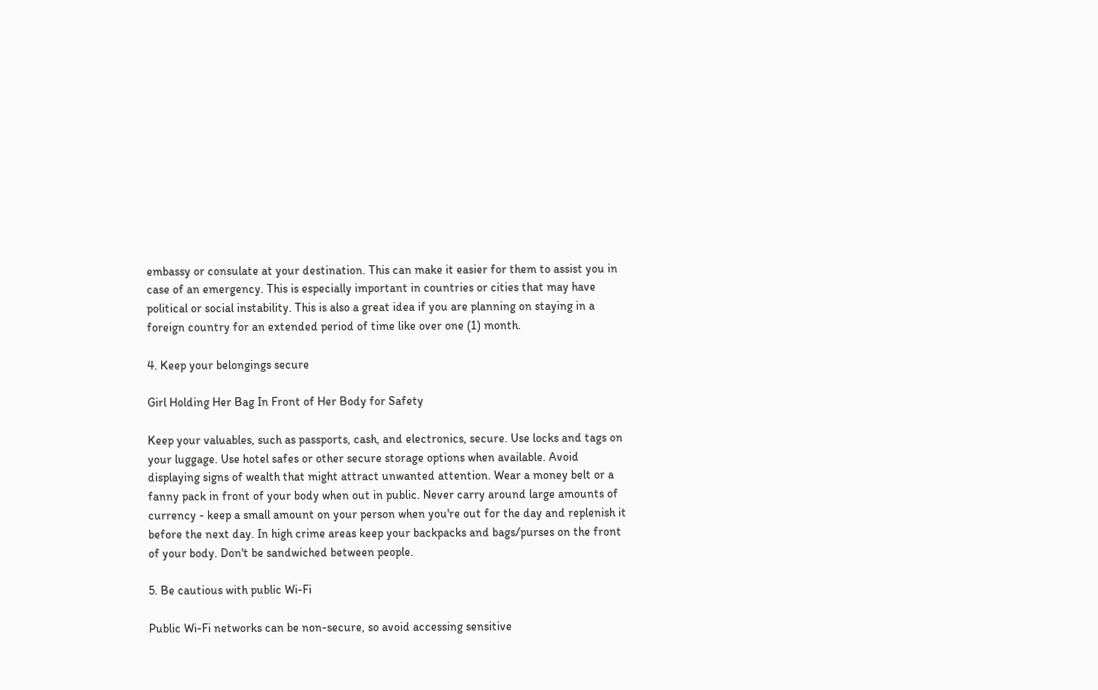embassy or consulate at your destination. This can make it easier for them to assist you in case of an emergency. This is especially important in countries or cities that may have political or social instability. This is also a great idea if you are planning on staying in a foreign country for an extended period of time like over one (1) month.

4. Keep your belongings secure

Girl Holding Her Bag In Front of Her Body for Safety

Keep your valuables, such as passports, cash, and electronics, secure. Use locks and tags on your luggage. Use hotel safes or other secure storage options when available. Avoid displaying signs of wealth that might attract unwanted attention. Wear a money belt or a fanny pack in front of your body when out in public. Never carry around large amounts of currency - keep a small amount on your person when you're out for the day and replenish it before the next day. In high crime areas keep your backpacks and bags/purses on the front of your body. Don't be sandwiched between people.

5. Be cautious with public Wi-Fi

Public Wi-Fi networks can be non-secure, so avoid accessing sensitive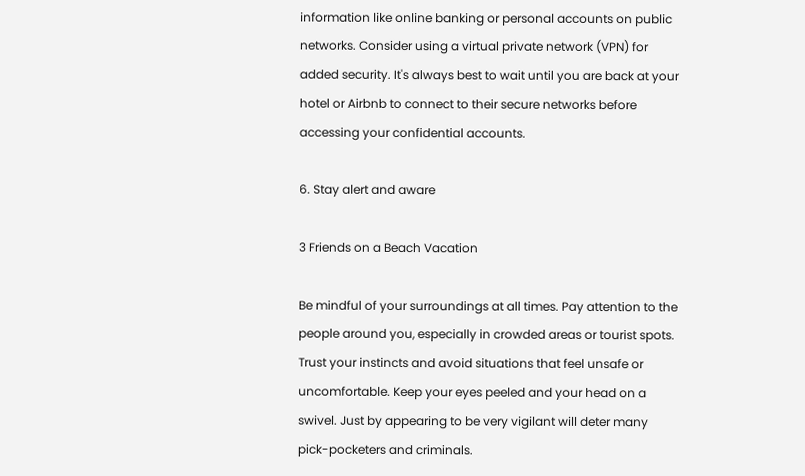information like online banking or personal accounts on public networks. Consider using a virtual private network (VPN) for added security. It's always best to wait until you are back at your hotel or Airbnb to connect to their secure networks before accessing your confidential accounts.

6. Stay alert and aware

3 Friends on a Beach Vacation

Be mindful of your surroundings at all times. Pay attention to the people around you, especially in crowded areas or tourist spots. Trust your instincts and avoid situations that feel unsafe or uncomfortable. Keep your eyes peeled and your head on a swivel. Just by appearing to be very vigilant will deter many pick-pocketers and criminals.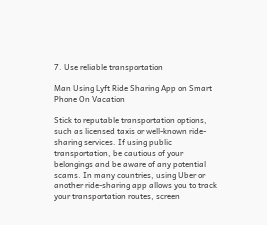7. Use reliable transportation

Man Using Lyft Ride Sharing App on Smart Phone On Vacation

Stick to reputable transportation options, such as licensed taxis or well-known ride-sharing services. If using public transportation, be cautious of your belongings and be aware of any potential scams. In many countries, using Uber or another ride-sharing app allows you to track your transportation routes, screen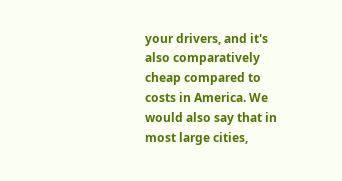your drivers, and it's also comparatively cheap compared to costs in America. We would also say that in most large cities,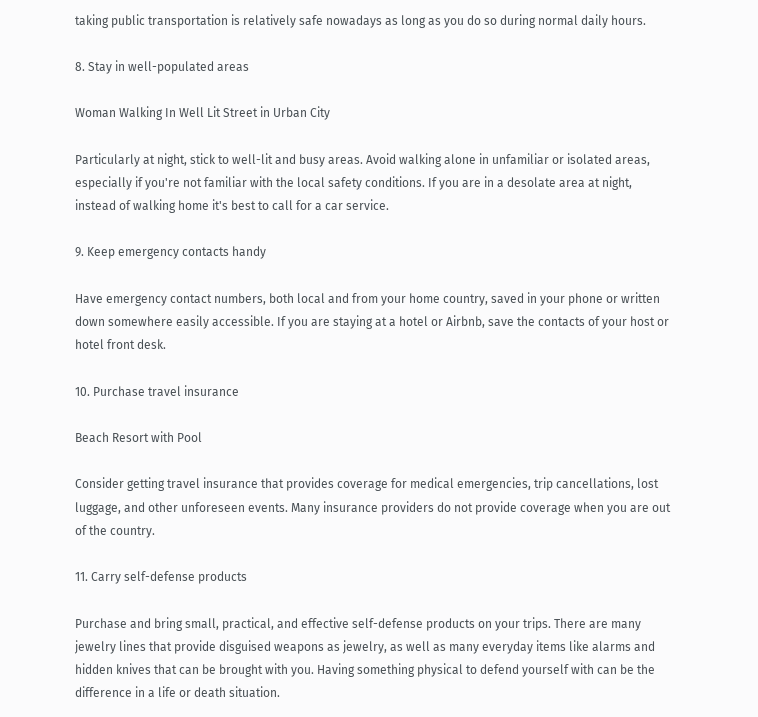taking public transportation is relatively safe nowadays as long as you do so during normal daily hours.

8. Stay in well-populated areas

Woman Walking In Well Lit Street in Urban City

Particularly at night, stick to well-lit and busy areas. Avoid walking alone in unfamiliar or isolated areas, especially if you're not familiar with the local safety conditions. If you are in a desolate area at night, instead of walking home it's best to call for a car service.

9. Keep emergency contacts handy

Have emergency contact numbers, both local and from your home country, saved in your phone or written down somewhere easily accessible. If you are staying at a hotel or Airbnb, save the contacts of your host or hotel front desk.

10. Purchase travel insurance

Beach Resort with Pool

Consider getting travel insurance that provides coverage for medical emergencies, trip cancellations, lost luggage, and other unforeseen events. Many insurance providers do not provide coverage when you are out of the country.

11. Carry self-defense products

Purchase and bring small, practical, and effective self-defense products on your trips. There are many jewelry lines that provide disguised weapons as jewelry, as well as many everyday items like alarms and hidden knives that can be brought with you. Having something physical to defend yourself with can be the difference in a life or death situation.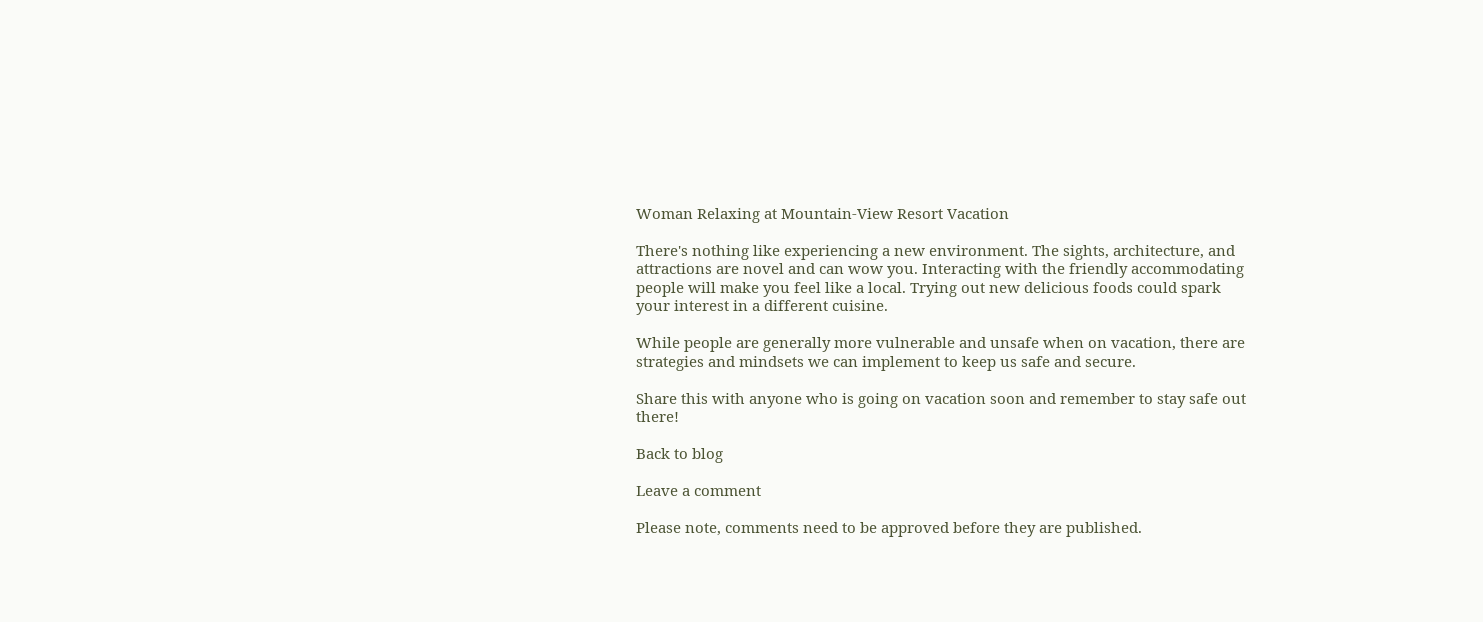Woman Relaxing at Mountain-View Resort Vacation

There's nothing like experiencing a new environment. The sights, architecture, and attractions are novel and can wow you. Interacting with the friendly accommodating people will make you feel like a local. Trying out new delicious foods could spark your interest in a different cuisine.

While people are generally more vulnerable and unsafe when on vacation, there are strategies and mindsets we can implement to keep us safe and secure.

Share this with anyone who is going on vacation soon and remember to stay safe out there!

Back to blog

Leave a comment

Please note, comments need to be approved before they are published.